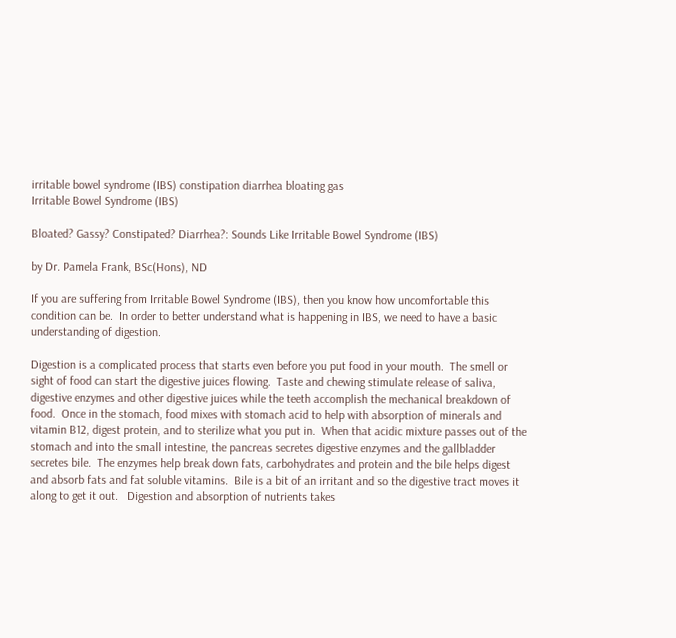irritable bowel syndrome (IBS) constipation diarrhea bloating gas
Irritable Bowel Syndrome (IBS)

Bloated? Gassy? Constipated? Diarrhea?: Sounds Like Irritable Bowel Syndrome (IBS)

by Dr. Pamela Frank, BSc(Hons), ND

If you are suffering from Irritable Bowel Syndrome (IBS), then you know how uncomfortable this condition can be.  In order to better understand what is happening in IBS, we need to have a basic understanding of digestion.

Digestion is a complicated process that starts even before you put food in your mouth.  The smell or sight of food can start the digestive juices flowing.  Taste and chewing stimulate release of saliva, digestive enzymes and other digestive juices while the teeth accomplish the mechanical breakdown of food.  Once in the stomach, food mixes with stomach acid to help with absorption of minerals and vitamin B12, digest protein, and to sterilize what you put in.  When that acidic mixture passes out of the stomach and into the small intestine, the pancreas secretes digestive enzymes and the gallbladder secretes bile.  The enzymes help break down fats, carbohydrates and protein and the bile helps digest and absorb fats and fat soluble vitamins.  Bile is a bit of an irritant and so the digestive tract moves it along to get it out.   Digestion and absorption of nutrients takes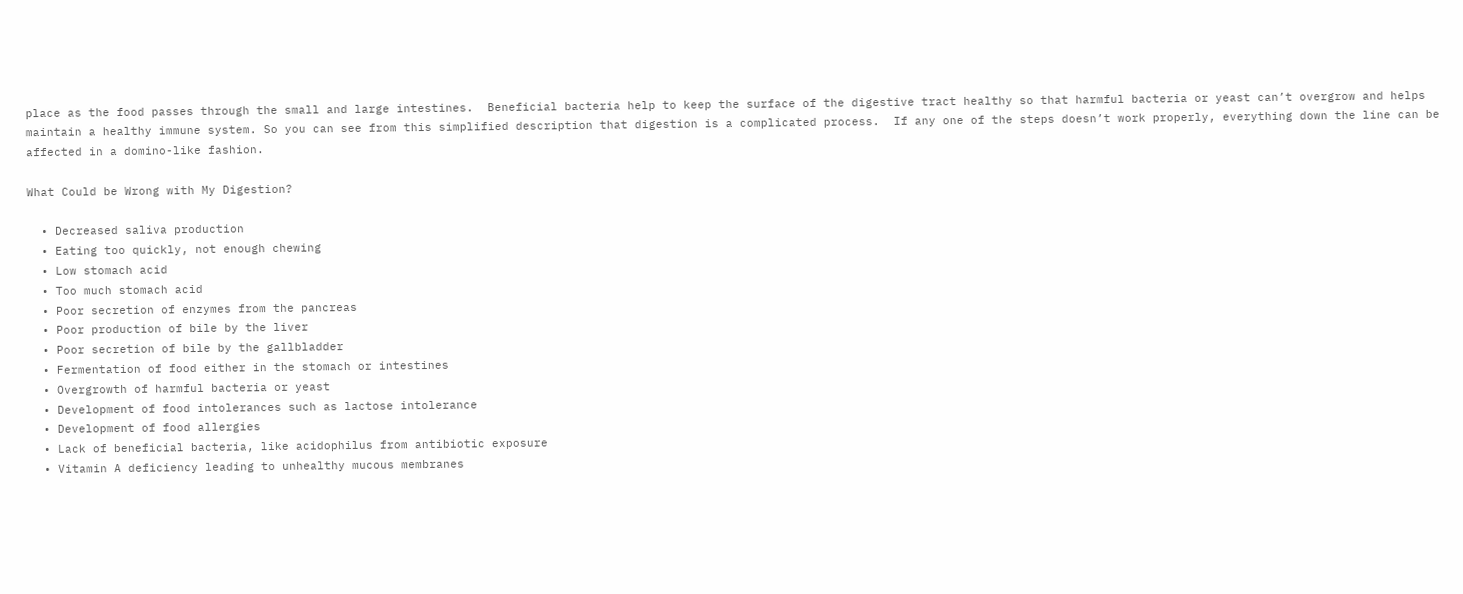place as the food passes through the small and large intestines.  Beneficial bacteria help to keep the surface of the digestive tract healthy so that harmful bacteria or yeast can’t overgrow and helps maintain a healthy immune system. So you can see from this simplified description that digestion is a complicated process.  If any one of the steps doesn’t work properly, everything down the line can be affected in a domino-like fashion.

What Could be Wrong with My Digestion?

  • Decreased saliva production
  • Eating too quickly, not enough chewing
  • Low stomach acid
  • Too much stomach acid
  • Poor secretion of enzymes from the pancreas
  • Poor production of bile by the liver
  • Poor secretion of bile by the gallbladder
  • Fermentation of food either in the stomach or intestines
  • Overgrowth of harmful bacteria or yeast
  • Development of food intolerances such as lactose intolerance
  • Development of food allergies
  • Lack of beneficial bacteria, like acidophilus from antibiotic exposure
  • Vitamin A deficiency leading to unhealthy mucous membranes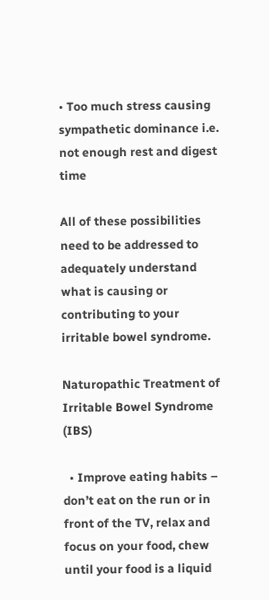• Too much stress causing sympathetic dominance i.e. not enough rest and digest time

All of these possibilities need to be addressed to adequately understand what is causing or contributing to your irritable bowel syndrome.

Naturopathic Treatment of Irritable Bowel Syndrome (IBS)

  • Improve eating habits – don’t eat on the run or in front of the TV, relax and focus on your food, chew until your food is a liquid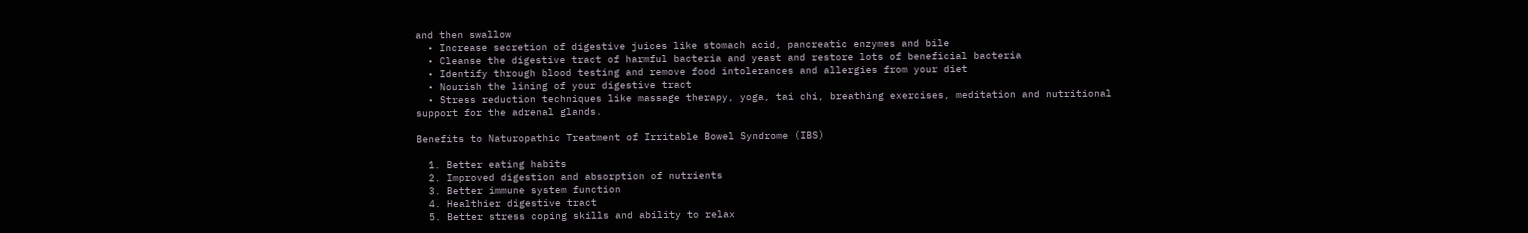and then swallow
  • Increase secretion of digestive juices like stomach acid, pancreatic enzymes and bile
  • Cleanse the digestive tract of harmful bacteria and yeast and restore lots of beneficial bacteria
  • Identify through blood testing and remove food intolerances and allergies from your diet
  • Nourish the lining of your digestive tract
  • Stress reduction techniques like massage therapy, yoga, tai chi, breathing exercises, meditation and nutritional support for the adrenal glands.

Benefits to Naturopathic Treatment of Irritable Bowel Syndrome (IBS)

  1. Better eating habits
  2. Improved digestion and absorption of nutrients
  3. Better immune system function
  4. Healthier digestive tract
  5. Better stress coping skills and ability to relax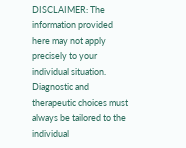DISCLAIMER: The information provided here may not apply precisely to your individual situation. Diagnostic and therapeutic choices must always be tailored to the individual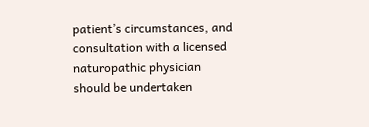patient’s circumstances, and consultation with a licensed naturopathic physician should be undertaken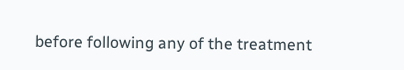before following any of the treatment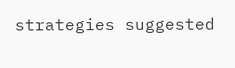strategies suggested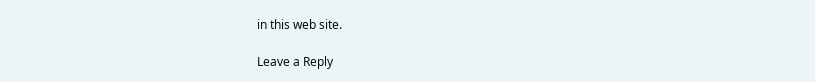in this web site.

Leave a Reply